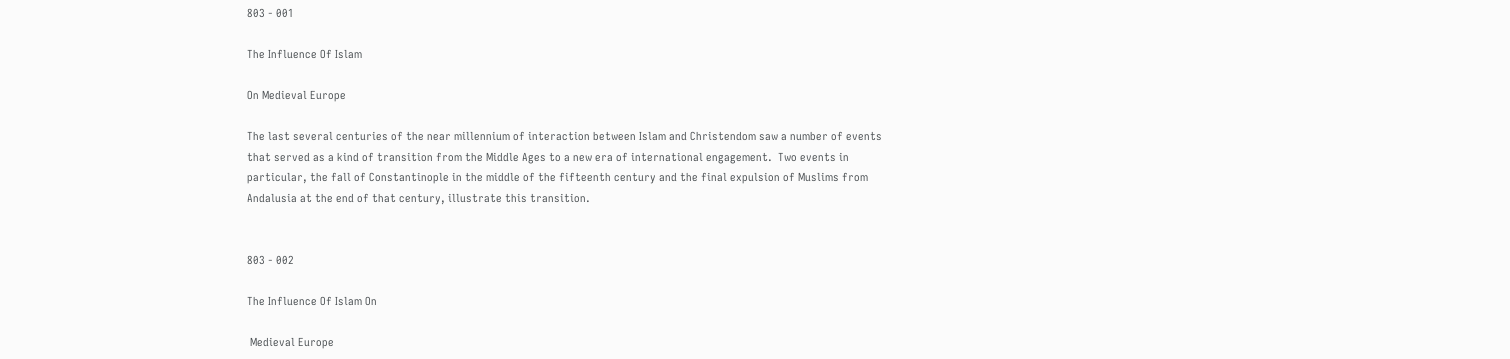803 - 001

The Influence Of Islam

On Medieval Europe

The last several centuries of the near millennium of interaction between Islam and Christendom saw a number of events that served as a kind of transition from the Middle Ages to a new era of international engagement.  Two events in particular, the fall of Constantinople in the middle of the fifteenth century and the final expulsion of Muslims from Andalusia at the end of that century, illustrate this transition.


803 - 002

The Influence Of Islam On

 Medieval Europe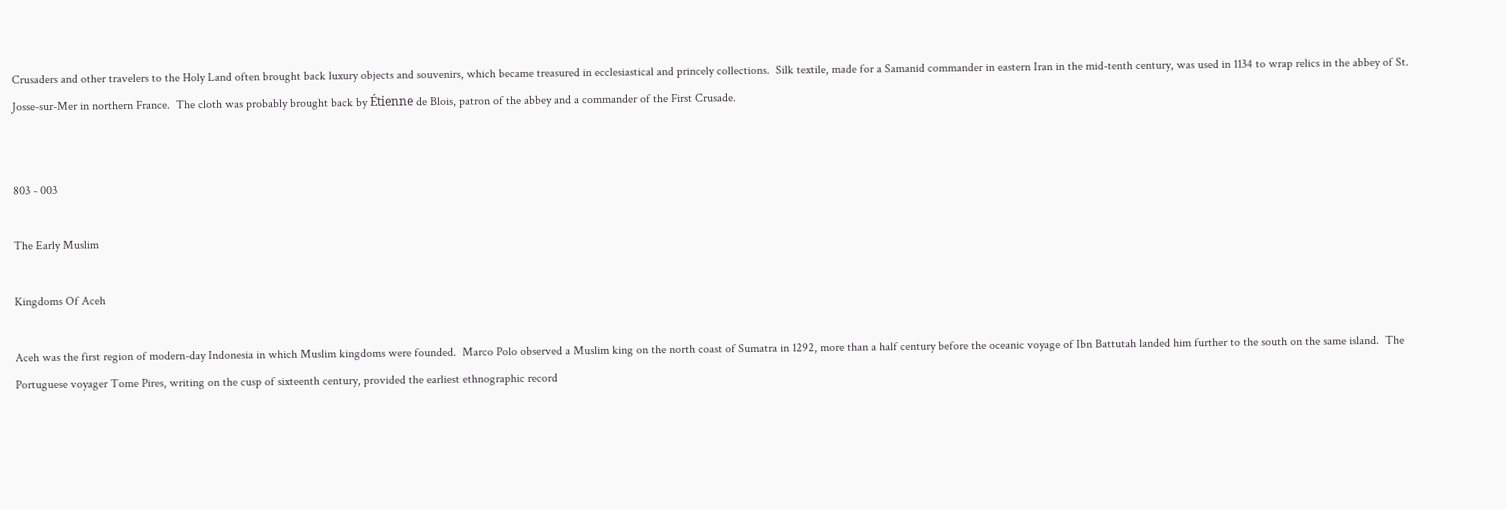Crusaders and other travelers to the Holy Land often brought back luxury objects and souvenirs, which became treasured in ecclesiastical and princely collections.  Silk textile, made for a Samanid commander in eastern Iran in the mid-tenth century, was used in 1134 to wrap relics in the abbey of St. Josse-sur-Mer in northern France.  The cloth was probably brought back by Étienne de Blois, patron of the abbey and a commander of the First Crusade.


803 - 003

The Early Muslim

Kingdoms Of Aceh

Aceh was the first region of modern-day Indonesia in which Muslim kingdoms were founded.  Marco Polo observed a Muslim king on the north coast of Sumatra in 1292, more than a half century before the oceanic voyage of Ibn Battutah landed him further to the south on the same island.  The Portuguese voyager Tome Pires, writing on the cusp of sixteenth century, provided the earliest ethnographic record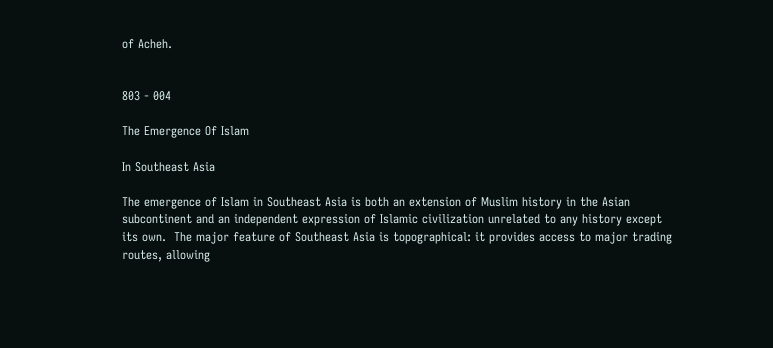of Acheh.


803 - 004

The Emergence Of Islam

In Southeast Asia

The emergence of Islam in Southeast Asia is both an extension of Muslim history in the Asian subcontinent and an independent expression of Islamic civilization unrelated to any history except its own.  The major feature of Southeast Asia is topographical: it provides access to major trading routes, allowing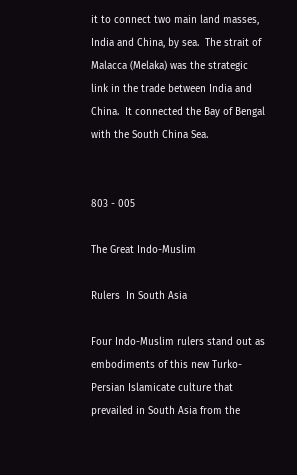it to connect two main land masses, India and China, by sea.  The strait of Malacca (Melaka) was the strategic link in the trade between India and China.  It connected the Bay of Bengal with the South China Sea.


803 - 005

The Great Indo-Muslim

Rulers  In South Asia

Four Indo-Muslim rulers stand out as embodiments of this new Turko-Persian Islamicate culture that prevailed in South Asia from the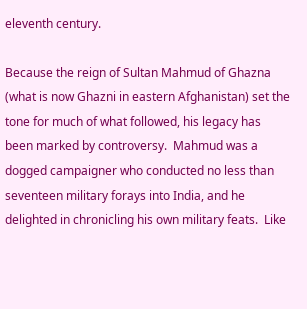eleventh century.

Because the reign of Sultan Mahmud of Ghazna (what is now Ghazni in eastern Afghanistan) set the tone for much of what followed, his legacy has been marked by controversy.  Mahmud was a dogged campaigner who conducted no less than seventeen military forays into India, and he delighted in chronicling his own military feats.  Like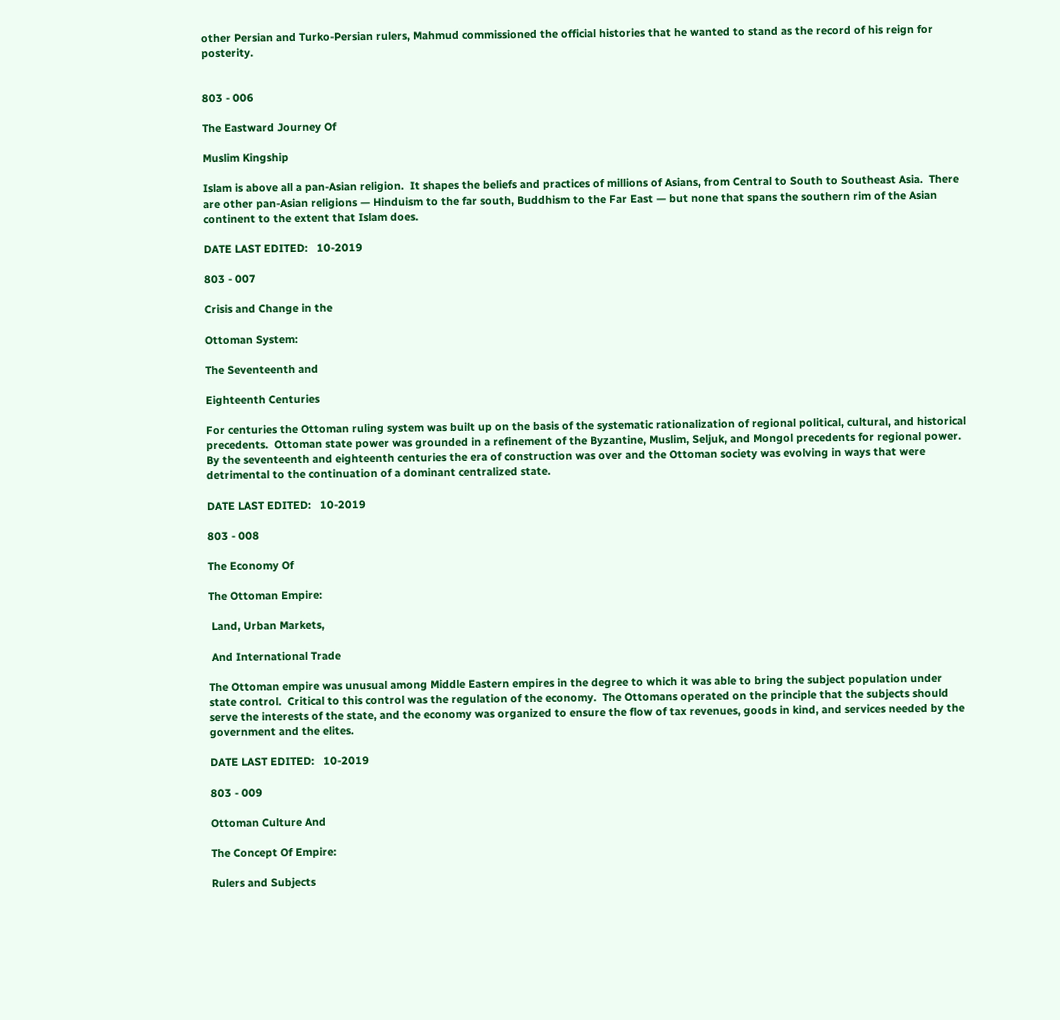other Persian and Turko-Persian rulers, Mahmud commissioned the official histories that he wanted to stand as the record of his reign for posterity.


803 - 006

The Eastward Journey Of

Muslim Kingship

Islam is above all a pan-Asian religion.  It shapes the beliefs and practices of millions of Asians, from Central to South to Southeast Asia.  There are other pan-Asian religions — Hinduism to the far south, Buddhism to the Far East — but none that spans the southern rim of the Asian continent to the extent that Islam does.

DATE LAST EDITED:   10-2019

803 - 007

Crisis and Change in the

Ottoman System:

The Seventeenth and

Eighteenth Centuries

For centuries the Ottoman ruling system was built up on the basis of the systematic rationalization of regional political, cultural, and historical precedents.  Ottoman state power was grounded in a refinement of the Byzantine, Muslim, Seljuk, and Mongol precedents for regional power.  By the seventeenth and eighteenth centuries the era of construction was over and the Ottoman society was evolving in ways that were detrimental to the continuation of a dominant centralized state.

DATE LAST EDITED:   10-2019

803 - 008

The Economy Of

The Ottoman Empire:

 Land, Urban Markets,

 And International Trade

The Ottoman empire was unusual among Middle Eastern empires in the degree to which it was able to bring the subject population under state control.  Critical to this control was the regulation of the economy.  The Ottomans operated on the principle that the subjects should serve the interests of the state, and the economy was organized to ensure the flow of tax revenues, goods in kind, and services needed by the government and the elites.

DATE LAST EDITED:   10-2019

803 - 009

Ottoman Culture And

The Concept Of Empire:

Rulers and Subjects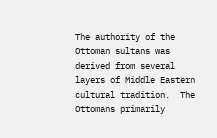The authority of the Ottoman sultans was derived from several layers of Middle Eastern cultural tradition.  The Ottomans primarily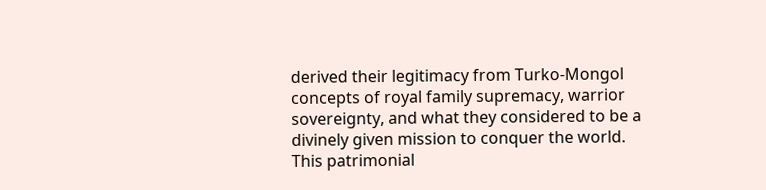derived their legitimacy from Turko-Mongol concepts of royal family supremacy, warrior sovereignty, and what they considered to be a divinely given mission to conquer the world.  This patrimonial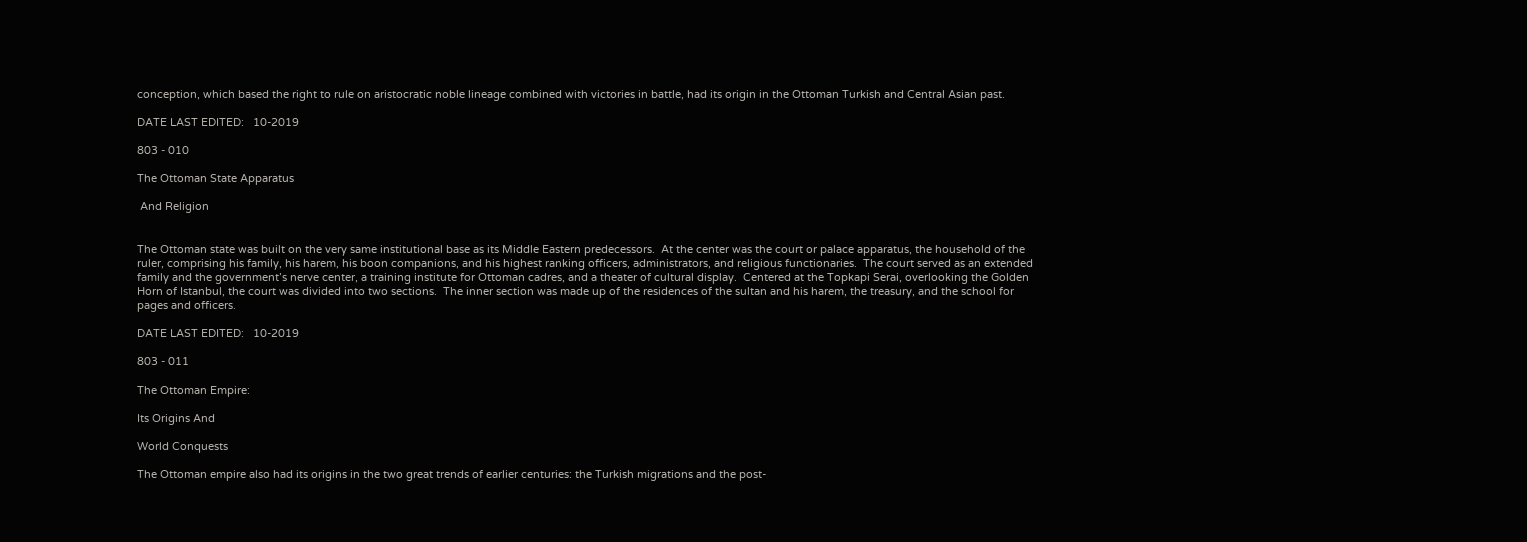conception, which based the right to rule on aristocratic noble lineage combined with victories in battle, had its origin in the Ottoman Turkish and Central Asian past.

DATE LAST EDITED:   10-2019

803 - 010

The Ottoman State Apparatus

 And Religion


The Ottoman state was built on the very same institutional base as its Middle Eastern predecessors.  At the center was the court or palace apparatus, the household of the ruler, comprising his family, his harem, his boon companions, and his highest ranking officers, administrators, and religious functionaries.  The court served as an extended family and the government’s nerve center, a training institute for Ottoman cadres, and a theater of cultural display.  Centered at the Topkapi Serai, overlooking the Golden Horn of Istanbul, the court was divided into two sections.  The inner section was made up of the residences of the sultan and his harem, the treasury, and the school for pages and officers.

DATE LAST EDITED:   10-2019

803 - 011

The Ottoman Empire:

Its Origins And

World Conquests

The Ottoman empire also had its origins in the two great trends of earlier centuries: the Turkish migrations and the post-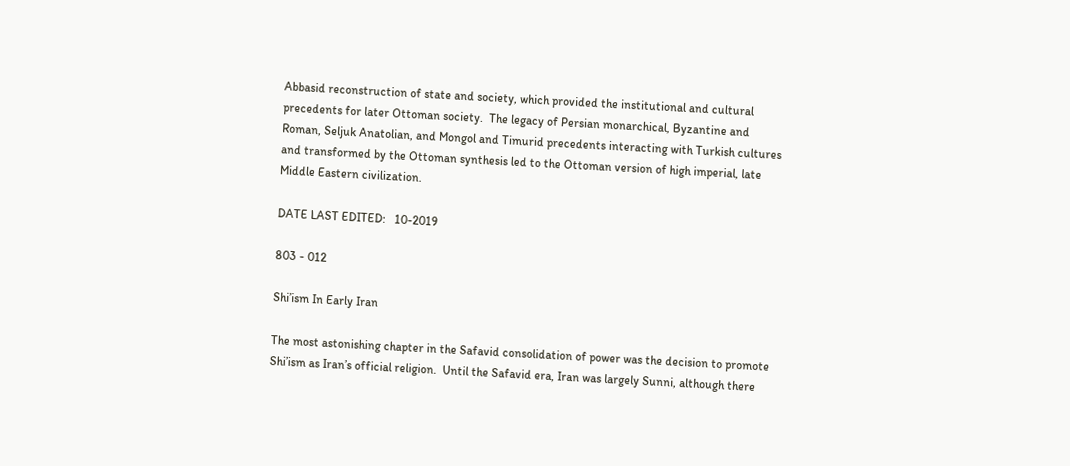Abbasid reconstruction of state and society, which provided the institutional and cultural precedents for later Ottoman society.  The legacy of Persian monarchical, Byzantine and Roman, Seljuk Anatolian, and Mongol and Timurid precedents interacting with Turkish cultures and transformed by the Ottoman synthesis led to the Ottoman version of high imperial, late Middle Eastern civilization.

DATE LAST EDITED:   10-2019

803 - 012

Shi’ism In Early Iran

The most astonishing chapter in the Safavid consolidation of power was the decision to promote Shi’ism as Iran’s official religion.  Until the Safavid era, Iran was largely Sunni, although there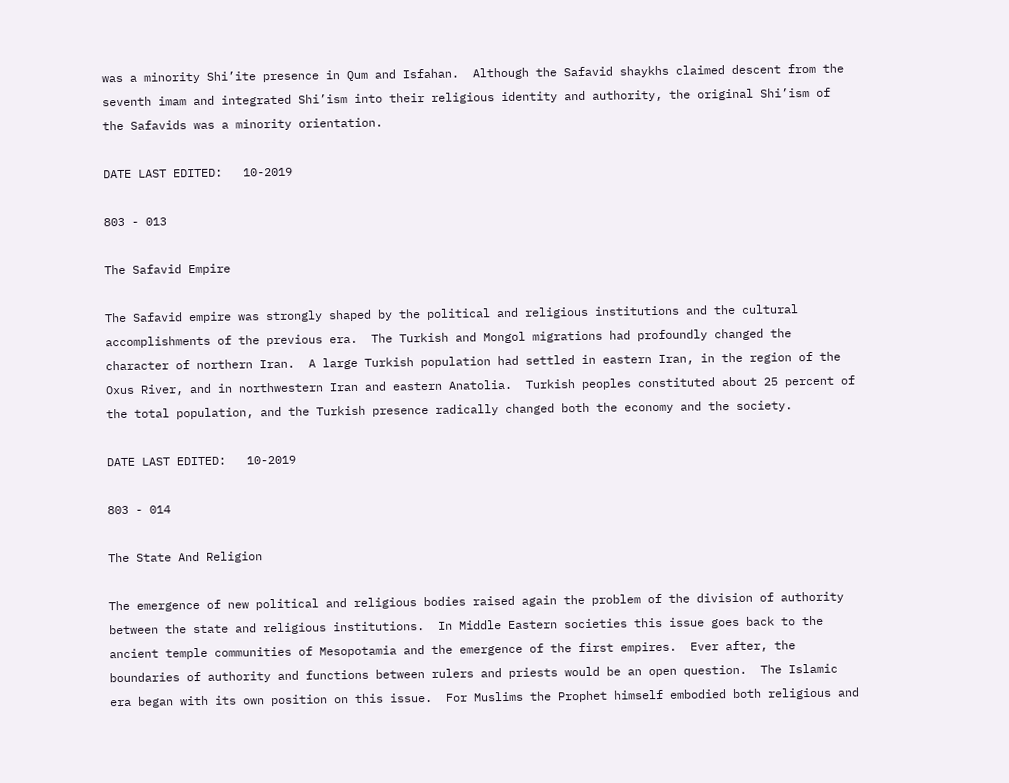was a minority Shi’ite presence in Qum and Isfahan.  Although the Safavid shaykhs claimed descent from the seventh imam and integrated Shi’ism into their religious identity and authority, the original Shi’ism of the Safavids was a minority orientation.

DATE LAST EDITED:   10-2019

803 - 013

The Safavid Empire

The Safavid empire was strongly shaped by the political and religious institutions and the cultural accomplishments of the previous era.  The Turkish and Mongol migrations had profoundly changed the character of northern Iran.  A large Turkish population had settled in eastern Iran, in the region of the Oxus River, and in northwestern Iran and eastern Anatolia.  Turkish peoples constituted about 25 percent of the total population, and the Turkish presence radically changed both the economy and the society.

DATE LAST EDITED:   10-2019

803 - 014

The State And Religion

The emergence of new political and religious bodies raised again the problem of the division of authority between the state and religious institutions.  In Middle Eastern societies this issue goes back to the ancient temple communities of Mesopotamia and the emergence of the first empires.  Ever after, the boundaries of authority and functions between rulers and priests would be an open question.  The Islamic era began with its own position on this issue.  For Muslims the Prophet himself embodied both religious and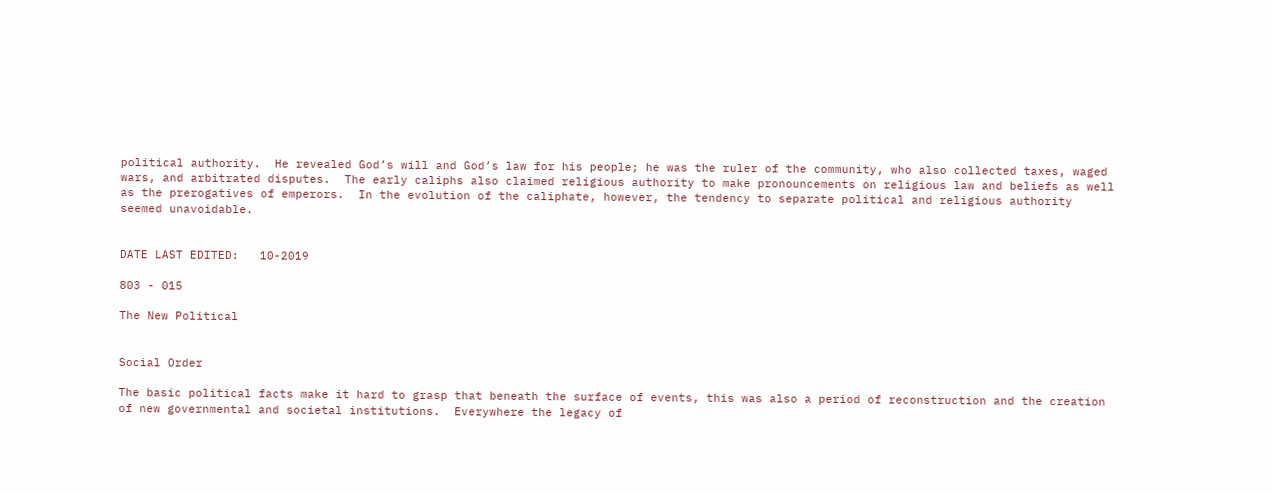political authority.  He revealed God’s will and God’s law for his people; he was the ruler of the community, who also collected taxes, waged wars, and arbitrated disputes.  The early caliphs also claimed religious authority to make pronouncements on religious law and beliefs as well as the prerogatives of emperors.  In the evolution of the caliphate, however, the tendency to separate political and religious authority seemed unavoidable.


DATE LAST EDITED:   10-2019

803 - 015

The New Political


Social Order

The basic political facts make it hard to grasp that beneath the surface of events, this was also a period of reconstruction and the creation of new governmental and societal institutions.  Everywhere the legacy of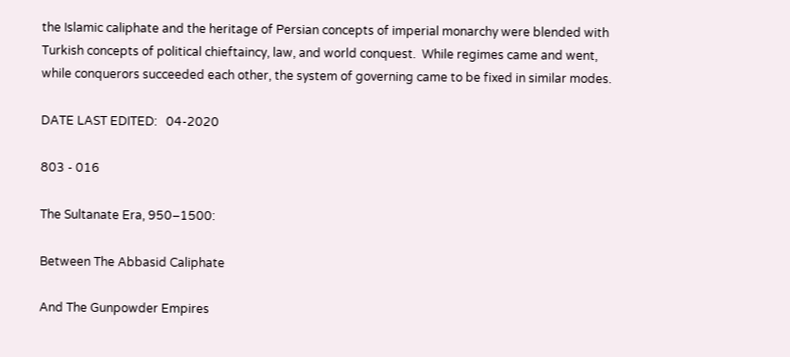the Islamic caliphate and the heritage of Persian concepts of imperial monarchy were blended with Turkish concepts of political chieftaincy, law, and world conquest.  While regimes came and went, while conquerors succeeded each other, the system of governing came to be fixed in similar modes.

DATE LAST EDITED:   04-2020

803 - 016

The Sultanate Era, 950–1500:

Between The Abbasid Caliphate

And The Gunpowder Empires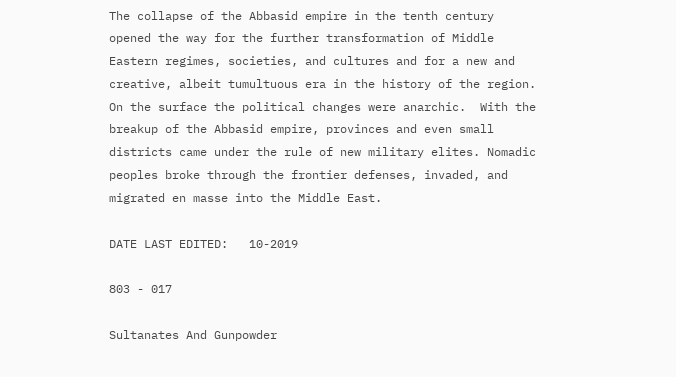The collapse of the Abbasid empire in the tenth century opened the way for the further transformation of Middle Eastern regimes, societies, and cultures and for a new and creative, albeit tumultuous era in the history of the region.  On the surface the political changes were anarchic.  With the breakup of the Abbasid empire, provinces and even small districts came under the rule of new military elites. Nomadic peoples broke through the frontier defenses, invaded, and migrated en masse into the Middle East.

DATE LAST EDITED:   10-2019

803 - 017

Sultanates And Gunpowder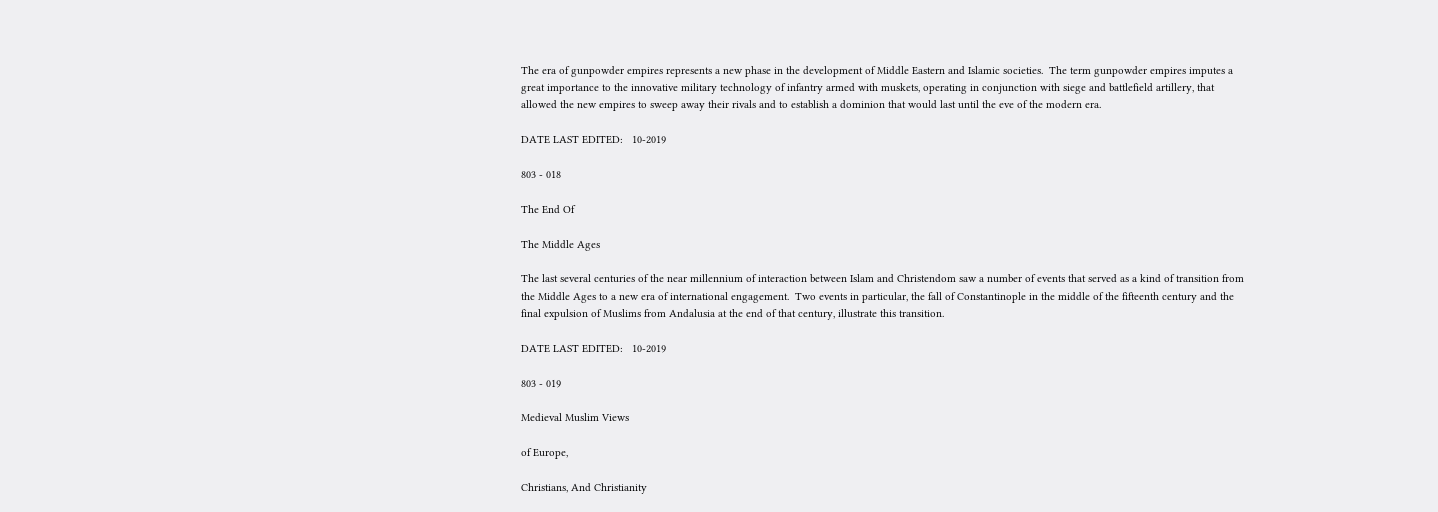The era of gunpowder empires represents a new phase in the development of Middle Eastern and Islamic societies.  The term gunpowder empires imputes a great importance to the innovative military technology of infantry armed with muskets, operating in conjunction with siege and battlefield artillery, that allowed the new empires to sweep away their rivals and to establish a dominion that would last until the eve of the modern era.

DATE LAST EDITED:   10-2019

803 - 018

The End Of

The Middle Ages

The last several centuries of the near millennium of interaction between Islam and Christendom saw a number of events that served as a kind of transition from the Middle Ages to a new era of international engagement.  Two events in particular, the fall of Constantinople in the middle of the fifteenth century and the final expulsion of Muslims from Andalusia at the end of that century, illustrate this transition.

DATE LAST EDITED:   10-2019

803 - 019

Medieval Muslim Views

of Europe,

Christians, And Christianity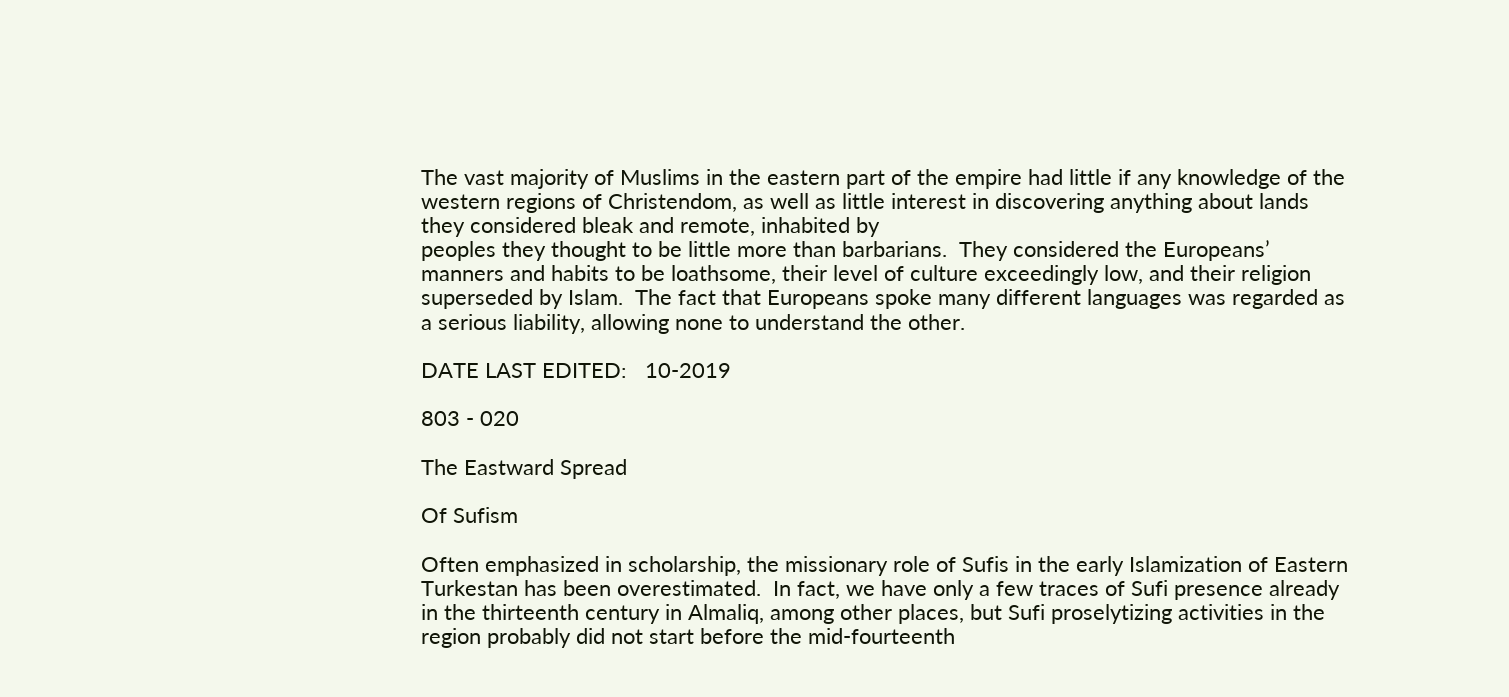The vast majority of Muslims in the eastern part of the empire had little if any knowledge of the western regions of Christendom, as well as little interest in discovering anything about lands they considered bleak and remote, inhabited by
peoples they thought to be little more than barbarians.  They considered the Europeans’ manners and habits to be loathsome, their level of culture exceedingly low, and their religion superseded by Islam.  The fact that Europeans spoke many different languages was regarded as a serious liability, allowing none to understand the other.

DATE LAST EDITED:   10-2019

803 - 020

The Eastward Spread

Of Sufism

Often emphasized in scholarship, the missionary role of Sufis in the early Islamization of Eastern Turkestan has been overestimated.  In fact, we have only a few traces of Sufi presence already in the thirteenth century in Almaliq, among other places, but Sufi proselytizing activities in the region probably did not start before the mid-fourteenth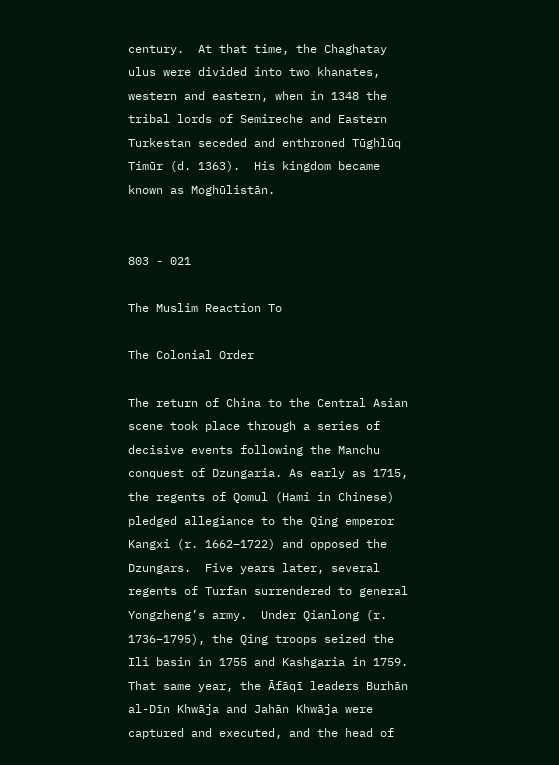century.  At that time, the Chaghatay ulus were divided into two khanates, western and eastern, when in 1348 the tribal lords of Semireche and Eastern Turkestan seceded and enthroned Tūghlūq Timūr (d. 1363).  His kingdom became known as Moghūlistān.


803 - 021

The Muslim Reaction To

The Colonial Order

The return of China to the Central Asian scene took place through a series of decisive events following the Manchu conquest of Dzungaria. As early as 1715, the regents of Qomul (Hami in Chinese) pledged allegiance to the Qing emperor Kangxi (r. 1662–1722) and opposed the Dzungars.  Five years later, several regents of Turfan surrendered to general Yongzheng’s army.  Under Qianlong (r. 1736–1795), the Qing troops seized the Ili basin in 1755 and Kashgaria in 1759.  That same year, the Āfāqī leaders Burhān al-Dīn Khwāja and Jahān Khwāja were captured and executed, and the head of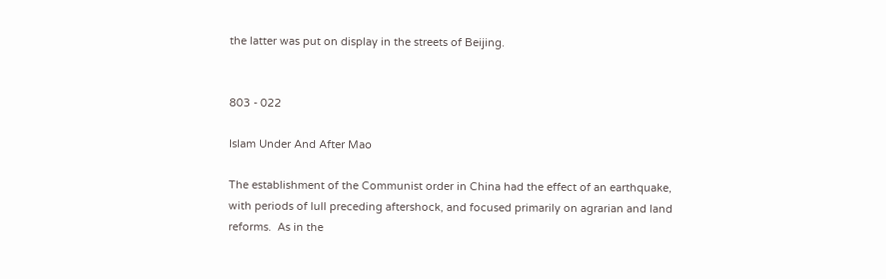the latter was put on display in the streets of Beijing.


803 - 022

Islam Under And After Mao

The establishment of the Communist order in China had the effect of an earthquake, with periods of lull preceding aftershock, and focused primarily on agrarian and land reforms.  As in the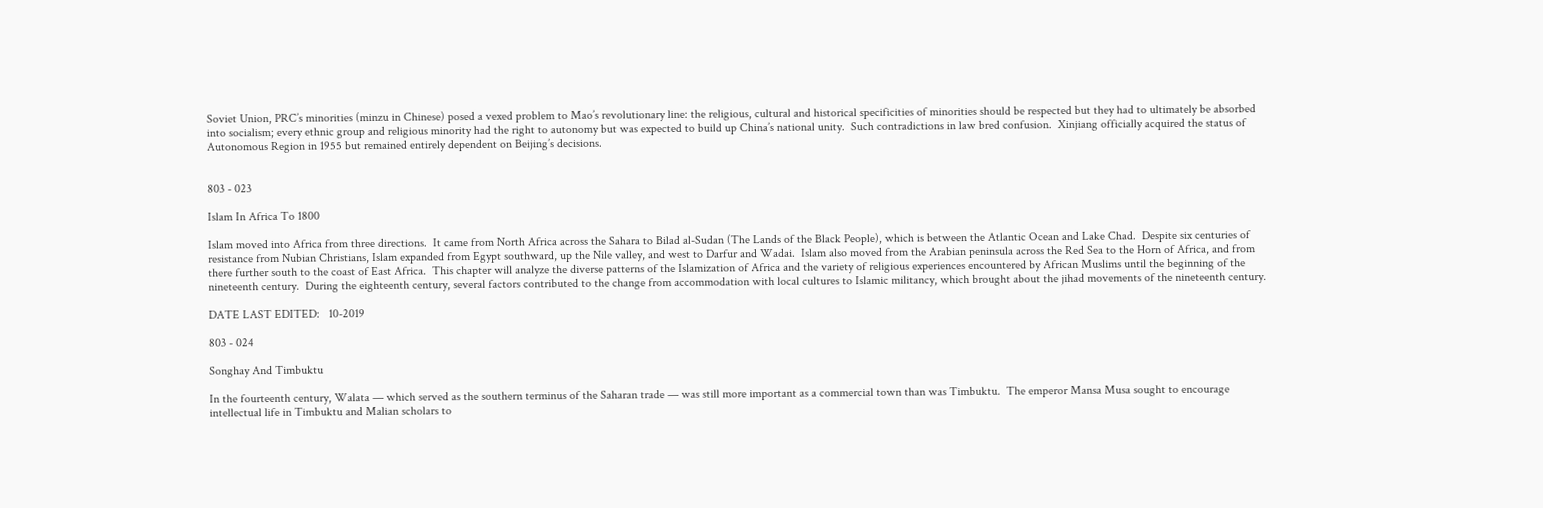Soviet Union, PRC’s minorities (minzu in Chinese) posed a vexed problem to Mao’s revolutionary line: the religious, cultural and historical specificities of minorities should be respected but they had to ultimately be absorbed into socialism; every ethnic group and religious minority had the right to autonomy but was expected to build up China’s national unity.  Such contradictions in law bred confusion.  Xinjiang officially acquired the status of Autonomous Region in 1955 but remained entirely dependent on Beijing’s decisions.


803 - 023

Islam In Africa To 1800

Islam moved into Africa from three directions.  It came from North Africa across the Sahara to Bilad al-Sudan (The Lands of the Black People), which is between the Atlantic Ocean and Lake Chad.  Despite six centuries of resistance from Nubian Christians, Islam expanded from Egypt southward, up the Nile valley, and west to Darfur and Wadai.  Islam also moved from the Arabian peninsula across the Red Sea to the Horn of Africa, and from there further south to the coast of East Africa.  This chapter will analyze the diverse patterns of the Islamization of Africa and the variety of religious experiences encountered by African Muslims until the beginning of the nineteenth century.  During the eighteenth century, several factors contributed to the change from accommodation with local cultures to Islamic militancy, which brought about the jihad movements of the nineteenth century.

DATE LAST EDITED:   10-2019

803 - 024

Songhay And Timbuktu

In the fourteenth century, Walata — which served as the southern terminus of the Saharan trade — was still more important as a commercial town than was Timbuktu.  The emperor Mansa Musa sought to encourage intellectual life in Timbuktu and Malian scholars to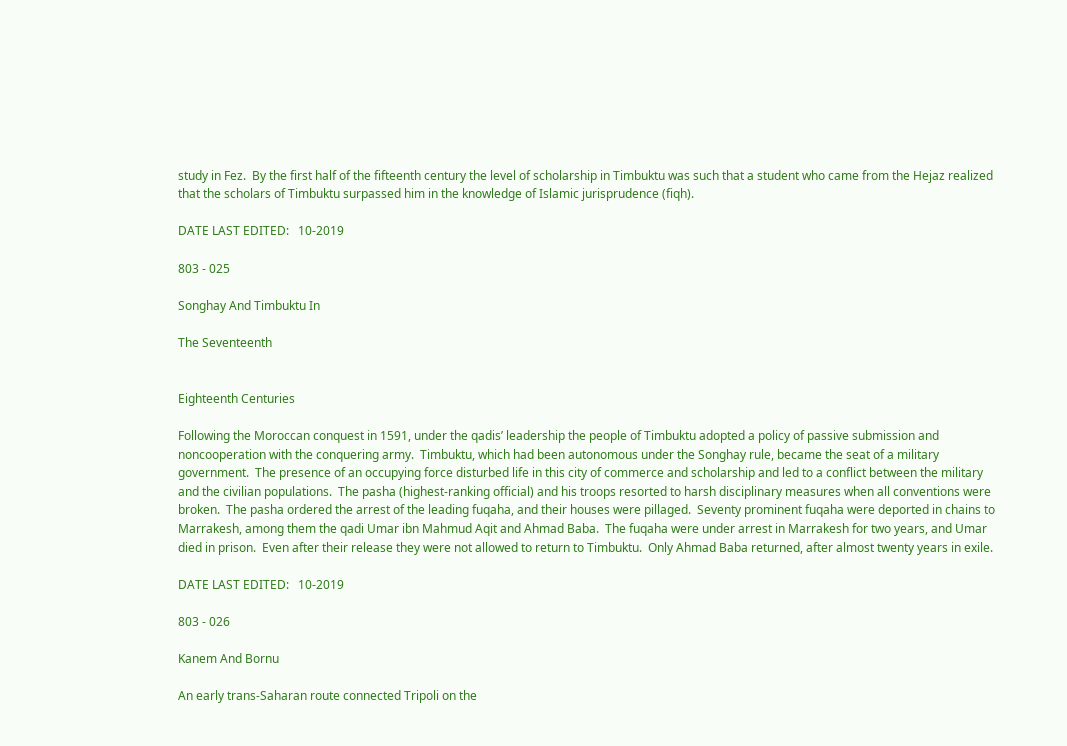study in Fez.  By the first half of the fifteenth century the level of scholarship in Timbuktu was such that a student who came from the Hejaz realized that the scholars of Timbuktu surpassed him in the knowledge of Islamic jurisprudence (fiqh).

DATE LAST EDITED:   10-2019

803 - 025

Songhay And Timbuktu In

The Seventeenth


Eighteenth Centuries

Following the Moroccan conquest in 1591, under the qadis’ leadership the people of Timbuktu adopted a policy of passive submission and noncooperation with the conquering army.  Timbuktu, which had been autonomous under the Songhay rule, became the seat of a military government.  The presence of an occupying force disturbed life in this city of commerce and scholarship and led to a conflict between the military and the civilian populations.  The pasha (highest-ranking official) and his troops resorted to harsh disciplinary measures when all conventions were broken.  The pasha ordered the arrest of the leading fuqaha, and their houses were pillaged.  Seventy prominent fuqaha were deported in chains to Marrakesh, among them the qadi Umar ibn Mahmud Aqit and Ahmad Baba.  The fuqaha were under arrest in Marrakesh for two years, and Umar died in prison.  Even after their release they were not allowed to return to Timbuktu.  Only Ahmad Baba returned, after almost twenty years in exile.

DATE LAST EDITED:   10-2019

803 - 026

Kanem And Bornu

An early trans-Saharan route connected Tripoli on the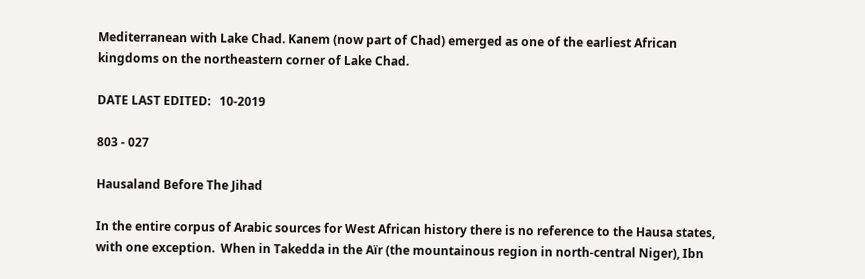Mediterranean with Lake Chad. Kanem (now part of Chad) emerged as one of the earliest African kingdoms on the northeastern corner of Lake Chad.

DATE LAST EDITED:   10-2019

803 - 027

Hausaland Before The Jihad

In the entire corpus of Arabic sources for West African history there is no reference to the Hausa states, with one exception.  When in Takedda in the Aïr (the mountainous region in north-central Niger), Ibn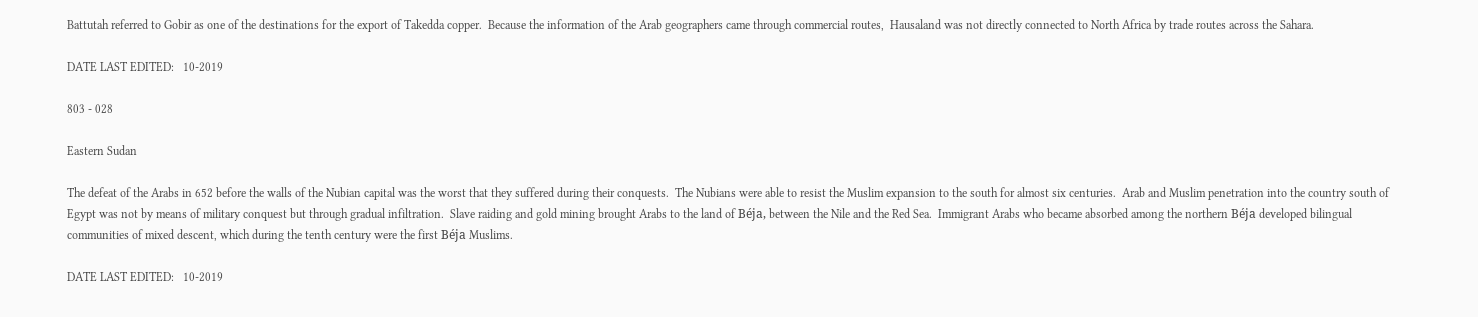Battutah referred to Gobir as one of the destinations for the export of Takedda copper.  Because the information of the Arab geographers came through commercial routes,  Hausaland was not directly connected to North Africa by trade routes across the Sahara.

DATE LAST EDITED:   10-2019

803 - 028

Eastern Sudan

The defeat of the Arabs in 652 before the walls of the Nubian capital was the worst that they suffered during their conquests.  The Nubians were able to resist the Muslim expansion to the south for almost six centuries.  Arab and Muslim penetration into the country south of Egypt was not by means of military conquest but through gradual infiltration.  Slave raiding and gold mining brought Arabs to the land of Béja, between the Nile and the Red Sea.  Immigrant Arabs who became absorbed among the northern Béja developed bilingual communities of mixed descent, which during the tenth century were the first Béja Muslims.

DATE LAST EDITED:   10-2019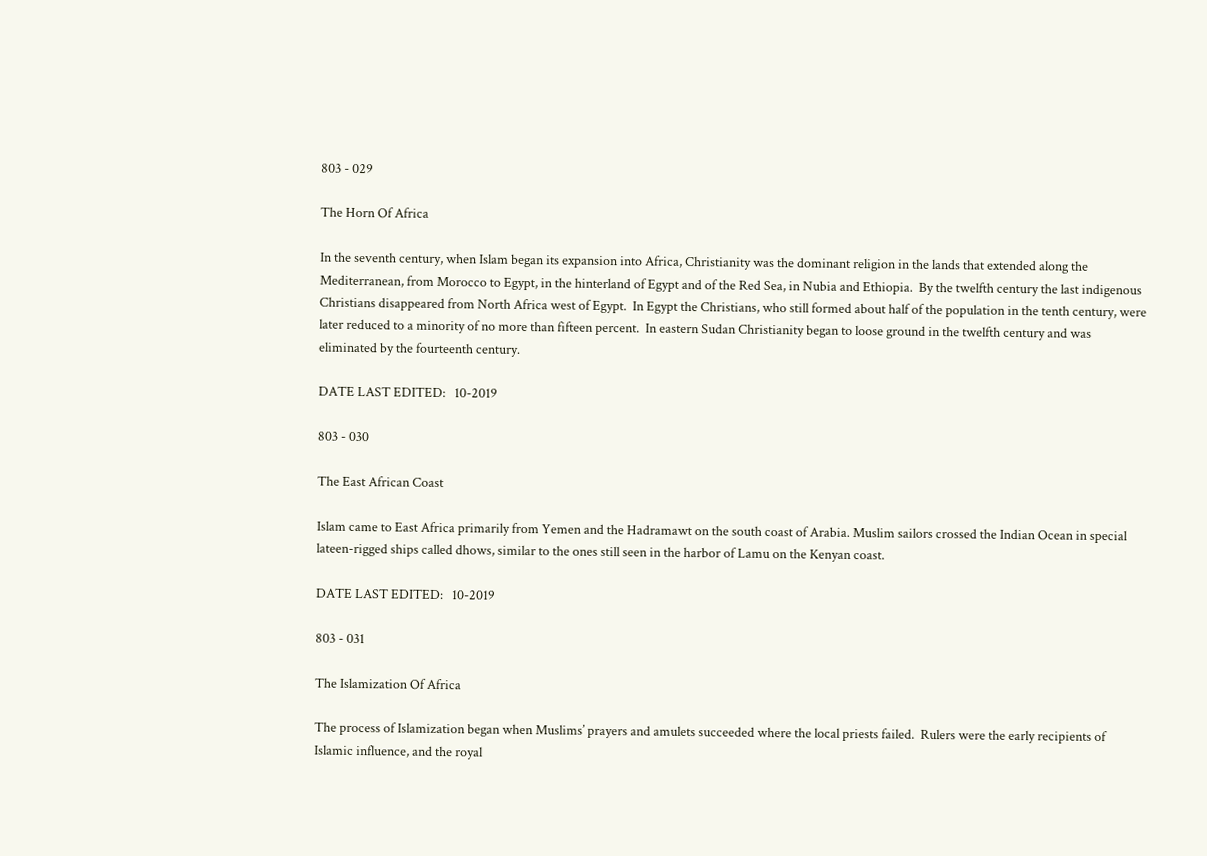803 - 029

The Horn Of Africa

In the seventh century, when Islam began its expansion into Africa, Christianity was the dominant religion in the lands that extended along the Mediterranean, from Morocco to Egypt, in the hinterland of Egypt and of the Red Sea, in Nubia and Ethiopia.  By the twelfth century the last indigenous Christians disappeared from North Africa west of Egypt.  In Egypt the Christians, who still formed about half of the population in the tenth century, were later reduced to a minority of no more than fifteen percent.  In eastern Sudan Christianity began to loose ground in the twelfth century and was eliminated by the fourteenth century.

DATE LAST EDITED:   10-2019

803 - 030

The East African Coast

Islam came to East Africa primarily from Yemen and the Hadramawt on the south coast of Arabia. Muslim sailors crossed the Indian Ocean in special lateen-rigged ships called dhows, similar to the ones still seen in the harbor of Lamu on the Kenyan coast.

DATE LAST EDITED:   10-2019

803 - 031

The Islamization Of Africa

The process of Islamization began when Muslims’ prayers and amulets succeeded where the local priests failed.  Rulers were the early recipients of Islamic influence, and the royal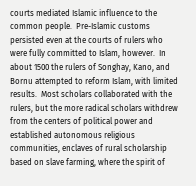courts mediated Islamic influence to the common people.  Pre-Islamic customs persisted even at the courts of rulers who were fully committed to Islam, however.  In about 1500 the rulers of Songhay, Kano, and Bornu attempted to reform Islam, with limited results.  Most scholars collaborated with the rulers, but the more radical scholars withdrew from the centers of political power and established autonomous religious communities, enclaves of rural scholarship based on slave farming, where the spirit of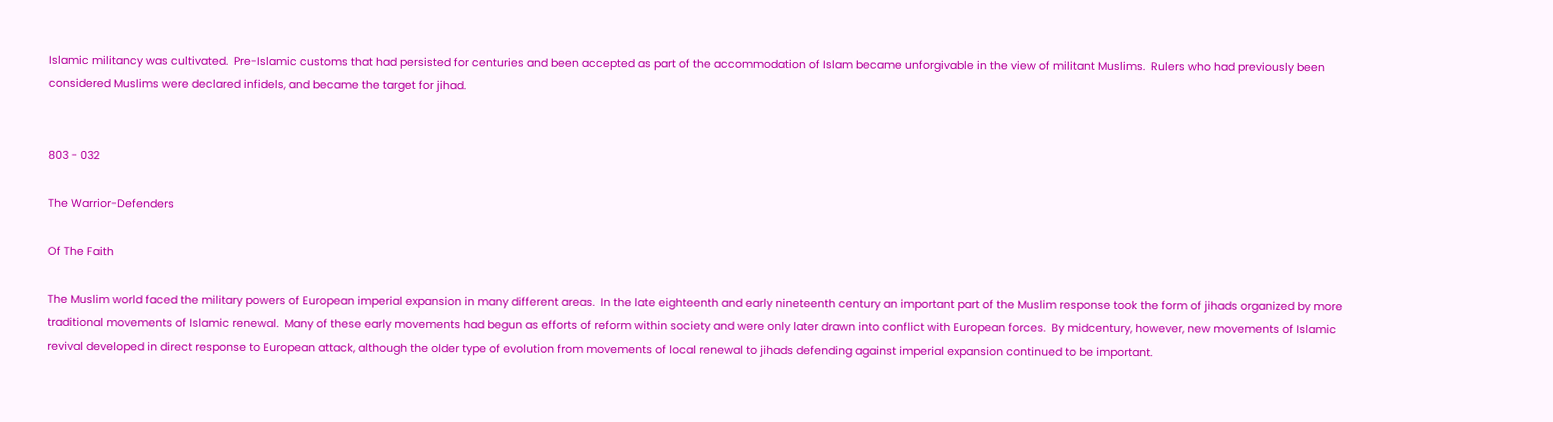Islamic militancy was cultivated.  Pre-Islamic customs that had persisted for centuries and been accepted as part of the accommodation of Islam became unforgivable in the view of militant Muslims.  Rulers who had previously been considered Muslims were declared infidels, and became the target for jihad.


803 - 032

The Warrior-Defenders

Of The Faith

The Muslim world faced the military powers of European imperial expansion in many different areas.  In the late eighteenth and early nineteenth century an important part of the Muslim response took the form of jihads organized by more traditional movements of Islamic renewal.  Many of these early movements had begun as efforts of reform within society and were only later drawn into conflict with European forces.  By midcentury, however, new movements of Islamic revival developed in direct response to European attack, although the older type of evolution from movements of local renewal to jihads defending against imperial expansion continued to be important.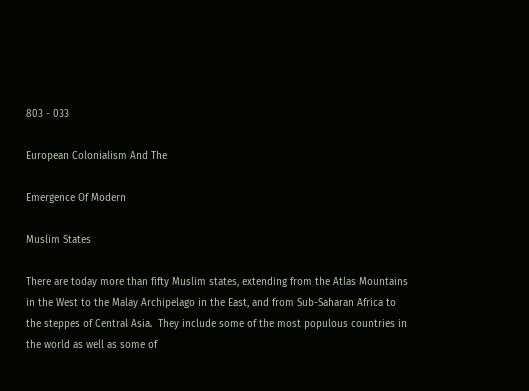803 - 033

European Colonialism And The

Emergence Of Modern

Muslim States

There are today more than fifty Muslim states, extending from the Atlas Mountains in the West to the Malay Archipelago in the East, and from Sub-Saharan Africa to the steppes of Central Asia.  They include some of the most populous countries in the world as well as some of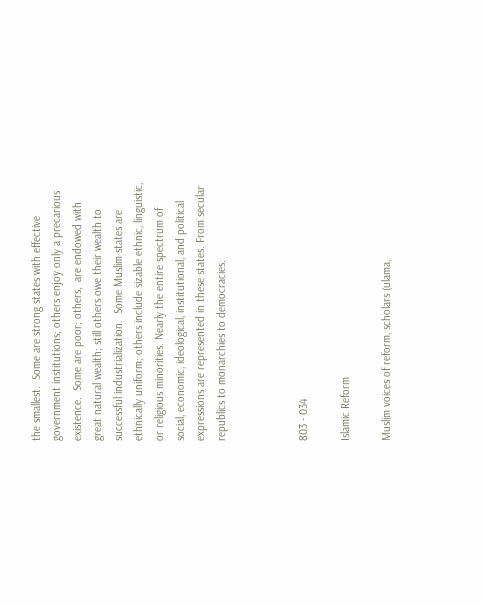the smallest.  Some are strong states with effective government institutions; others enjoy only a precarious existence.  Some are poor; others,  are endowed with great natural wealth; still others owe their wealth to successful industrialization.  Some Muslim states are ethnically uniform; others include sizable ethnic, linguistic, or religious minorities. Nearly the entire spectrum of social, economic, ideological, institutional, and political expressions are represented in these states. From secular republics to monarchies to democracies.



803 - 034

Islamic Reform

Muslim voices of reform, scholars (ulama,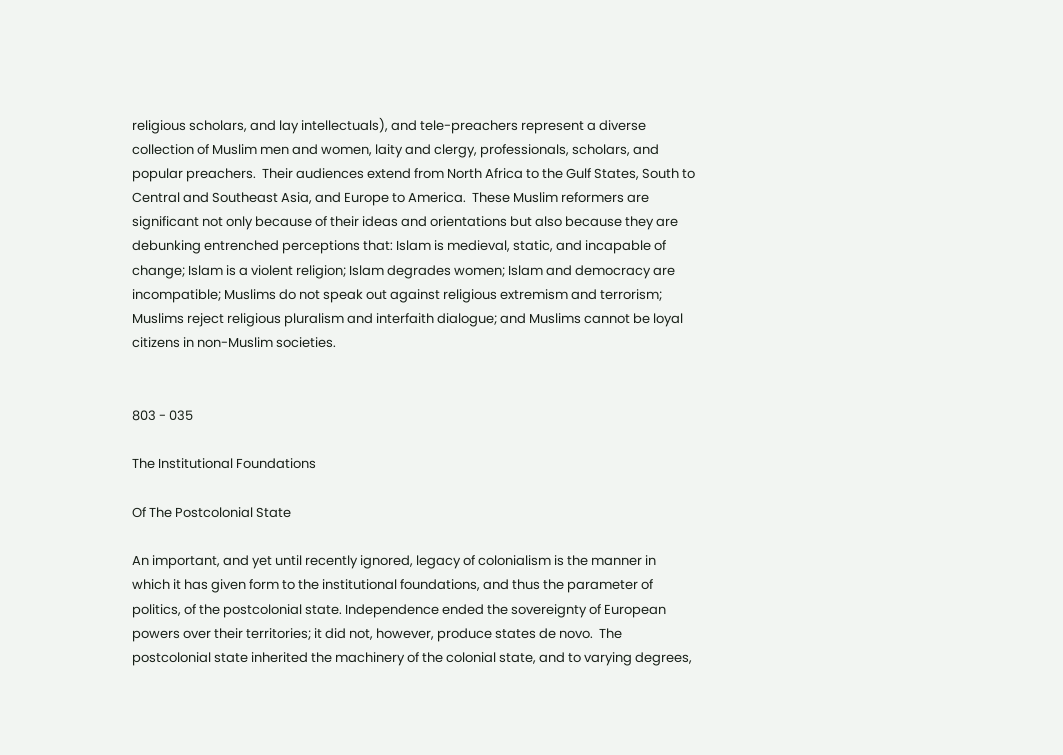religious scholars, and lay intellectuals), and tele-preachers represent a diverse collection of Muslim men and women, laity and clergy, professionals, scholars, and popular preachers.  Their audiences extend from North Africa to the Gulf States, South to Central and Southeast Asia, and Europe to America.  These Muslim reformers are significant not only because of their ideas and orientations but also because they are debunking entrenched perceptions that: Islam is medieval, static, and incapable of change; Islam is a violent religion; Islam degrades women; Islam and democracy are incompatible; Muslims do not speak out against religious extremism and terrorism; Muslims reject religious pluralism and interfaith dialogue; and Muslims cannot be loyal citizens in non-Muslim societies.


803 - 035

The Institutional Foundations

Of The Postcolonial State

An important, and yet until recently ignored, legacy of colonialism is the manner in which it has given form to the institutional foundations, and thus the parameter of politics, of the postcolonial state. Independence ended the sovereignty of European powers over their territories; it did not, however, produce states de novo.  The postcolonial state inherited the machinery of the colonial state, and to varying degrees,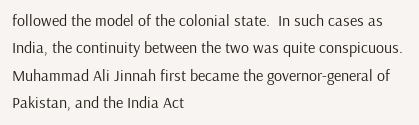followed the model of the colonial state.  In such cases as India, the continuity between the two was quite conspicuous. Muhammad Ali Jinnah first became the governor-general of Pakistan, and the India Act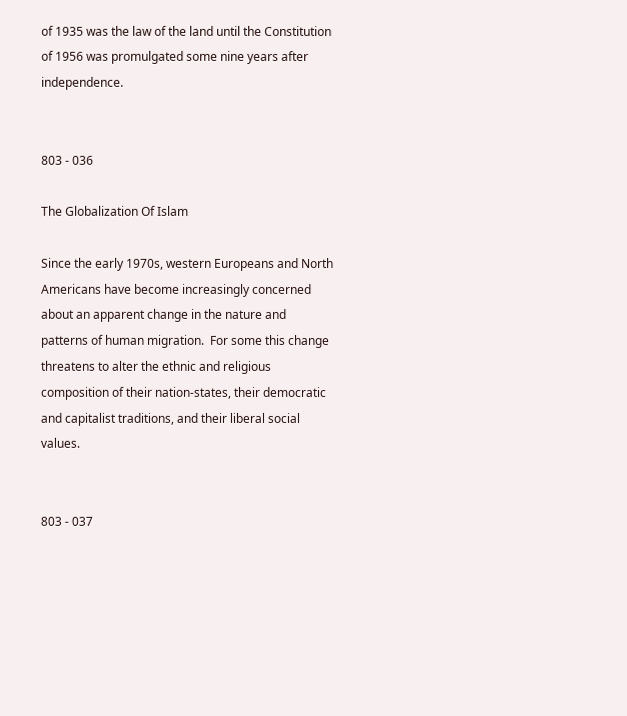of 1935 was the law of the land until the Constitution of 1956 was promulgated some nine years after independence.


803 - 036

The Globalization Of Islam

Since the early 1970s, western Europeans and North Americans have become increasingly concerned about an apparent change in the nature and patterns of human migration.  For some this change threatens to alter the ethnic and religious composition of their nation-states, their democratic and capitalist traditions, and their liberal social values.


803 - 037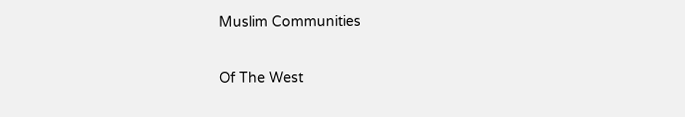Muslim Communities

Of The West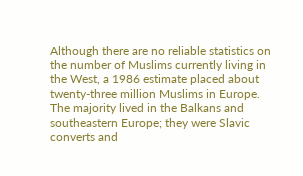Although there are no reliable statistics on the number of Muslims currently living in the West, a 1986 estimate placed about twenty-three million Muslims in Europe.  The majority lived in the Balkans and southeastern Europe; they were Slavic converts and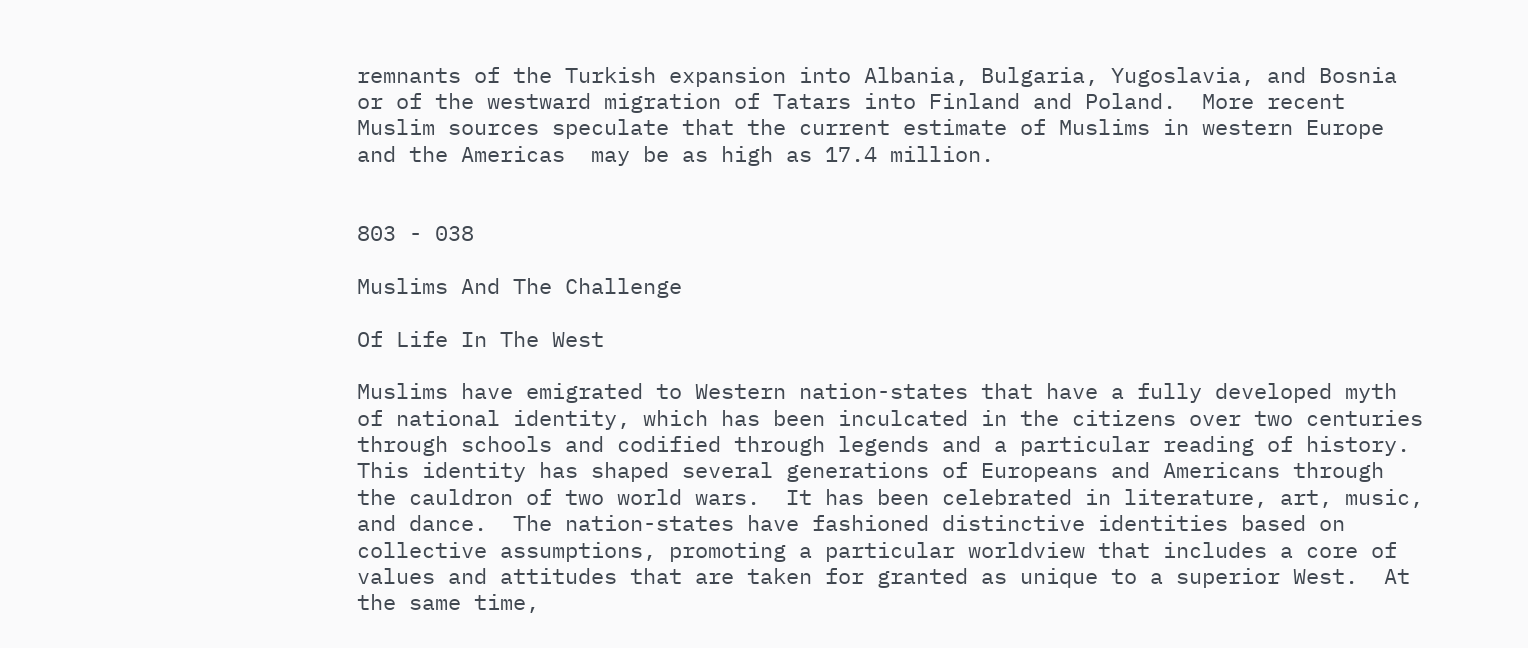remnants of the Turkish expansion into Albania, Bulgaria, Yugoslavia, and Bosnia or of the westward migration of Tatars into Finland and Poland.  More recent Muslim sources speculate that the current estimate of Muslims in western Europe  and the Americas  may be as high as 17.4 million.


803 - 038

Muslims And The Challenge

Of Life In The West

Muslims have emigrated to Western nation-states that have a fully developed myth of national identity, which has been inculcated in the citizens over two centuries through schools and codified through legends and a particular reading of history.  This identity has shaped several generations of Europeans and Americans through the cauldron of two world wars.  It has been celebrated in literature, art, music, and dance.  The nation-states have fashioned distinctive identities based on collective assumptions, promoting a particular worldview that includes a core of values and attitudes that are taken for granted as unique to a superior West.  At the same time,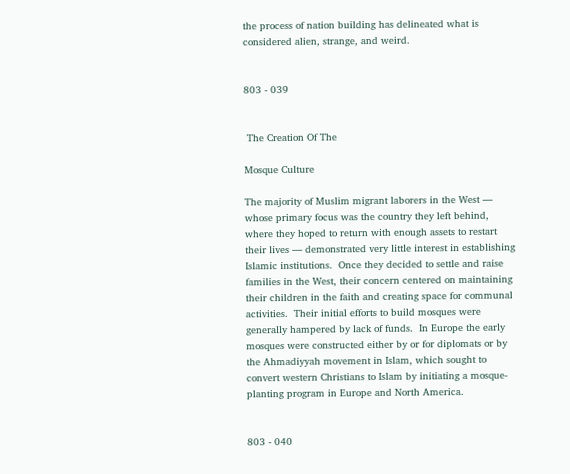the process of nation building has delineated what is considered alien, strange, and weird.


803 - 039


 The Creation Of The

Mosque Culture

The majority of Muslim migrant laborers in the West — whose primary focus was the country they left behind, where they hoped to return with enough assets to restart their lives — demonstrated very little interest in establishing Islamic institutions.  Once they decided to settle and raise families in the West, their concern centered on maintaining their children in the faith and creating space for communal activities.  Their initial efforts to build mosques were generally hampered by lack of funds.  In Europe the early mosques were constructed either by or for diplomats or by the Ahmadiyyah movement in Islam, which sought to convert western Christians to Islam by initiating a mosque-planting program in Europe and North America.


803 - 040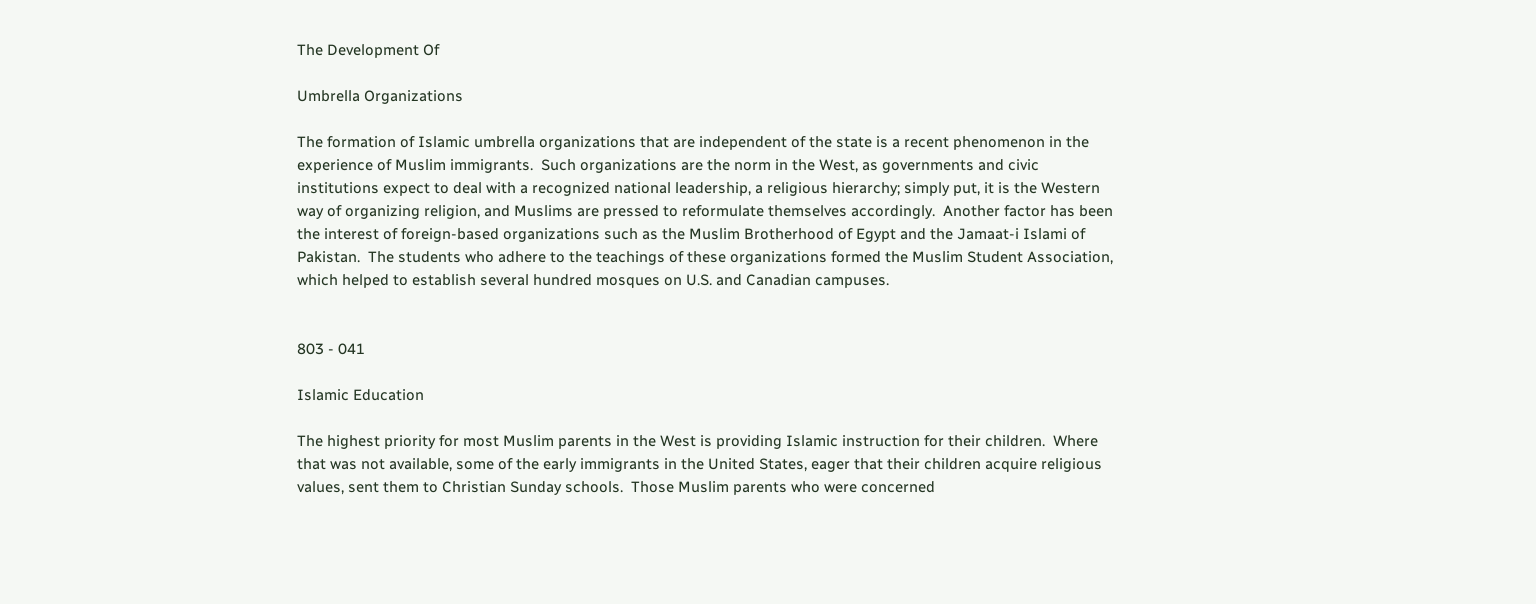The Development Of

Umbrella Organizations

The formation of Islamic umbrella organizations that are independent of the state is a recent phenomenon in the experience of Muslim immigrants.  Such organizations are the norm in the West, as governments and civic institutions expect to deal with a recognized national leadership, a religious hierarchy; simply put, it is the Western way of organizing religion, and Muslims are pressed to reformulate themselves accordingly.  Another factor has been the interest of foreign-based organizations such as the Muslim Brotherhood of Egypt and the Jamaat-i Islami of Pakistan.  The students who adhere to the teachings of these organizations formed the Muslim Student Association, which helped to establish several hundred mosques on U.S. and Canadian campuses.


803 - 041

Islamic Education

The highest priority for most Muslim parents in the West is providing Islamic instruction for their children.  Where that was not available, some of the early immigrants in the United States, eager that their children acquire religious values, sent them to Christian Sunday schools.  Those Muslim parents who were concerned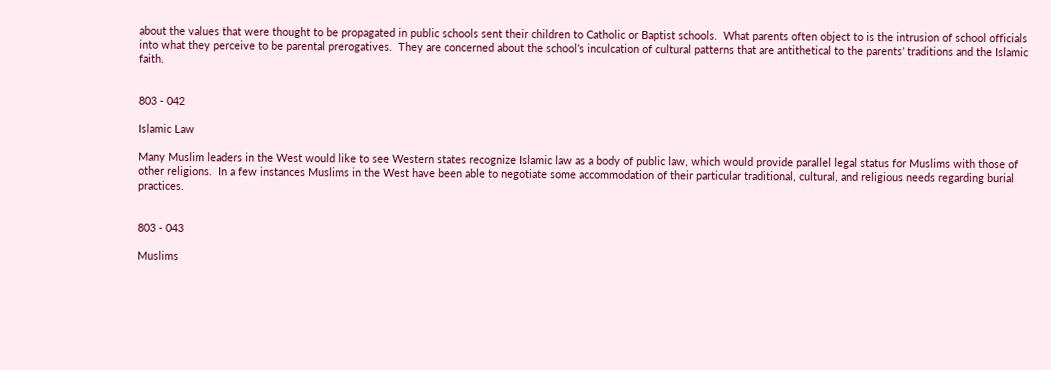about the values that were thought to be propagated in public schools sent their children to Catholic or Baptist schools.  What parents often object to is the intrusion of school officials into what they perceive to be parental prerogatives.  They are concerned about the school’s inculcation of cultural patterns that are antithetical to the parents’ traditions and the Islamic faith.


803 - 042

Islamic Law

Many Muslim leaders in the West would like to see Western states recognize Islamic law as a body of public law, which would provide parallel legal status for Muslims with those of other religions.  In a few instances Muslims in the West have been able to negotiate some accommodation of their particular traditional, cultural, and religious needs regarding burial practices.


803 - 043

Muslims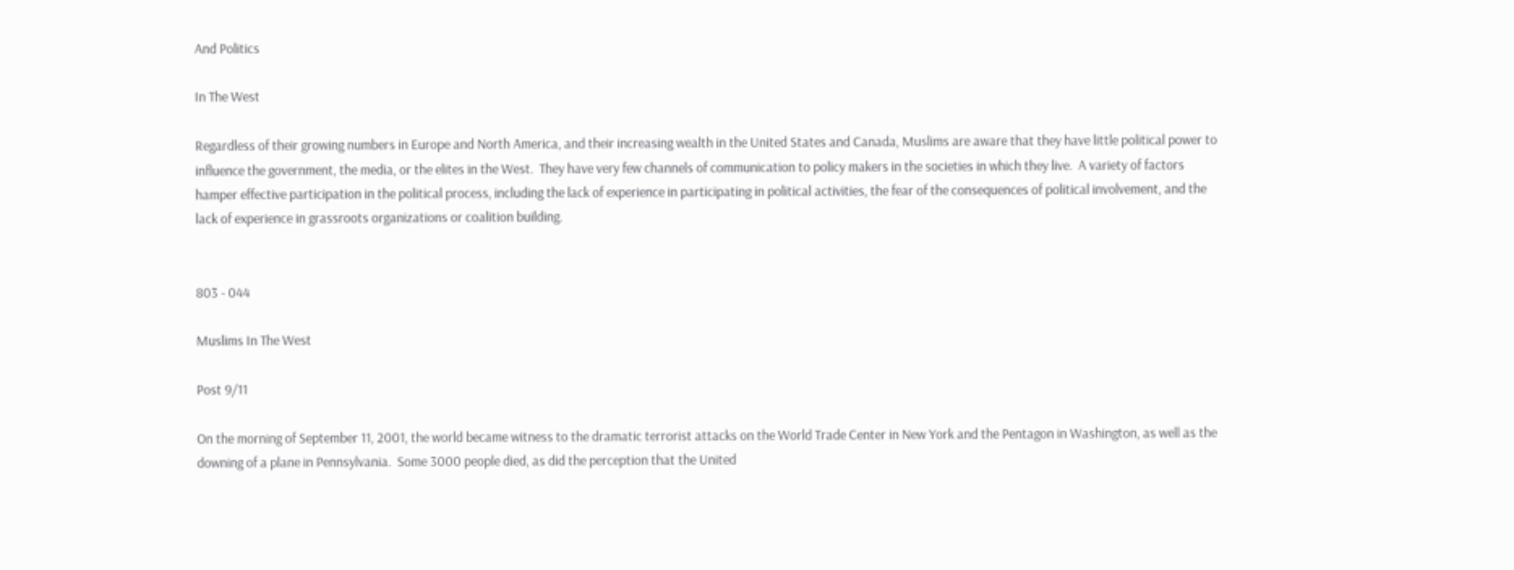And Politics

In The West

Regardless of their growing numbers in Europe and North America, and their increasing wealth in the United States and Canada, Muslims are aware that they have little political power to influence the government, the media, or the elites in the West.  They have very few channels of communication to policy makers in the societies in which they live.  A variety of factors hamper effective participation in the political process, including the lack of experience in participating in political activities, the fear of the consequences of political involvement, and the lack of experience in grassroots organizations or coalition building.


803 - 044

Muslims In The West

Post 9/11

On the morning of September 11, 2001, the world became witness to the dramatic terrorist attacks on the World Trade Center in New York and the Pentagon in Washington, as well as the downing of a plane in Pennsylvania.  Some 3000 people died, as did the perception that the United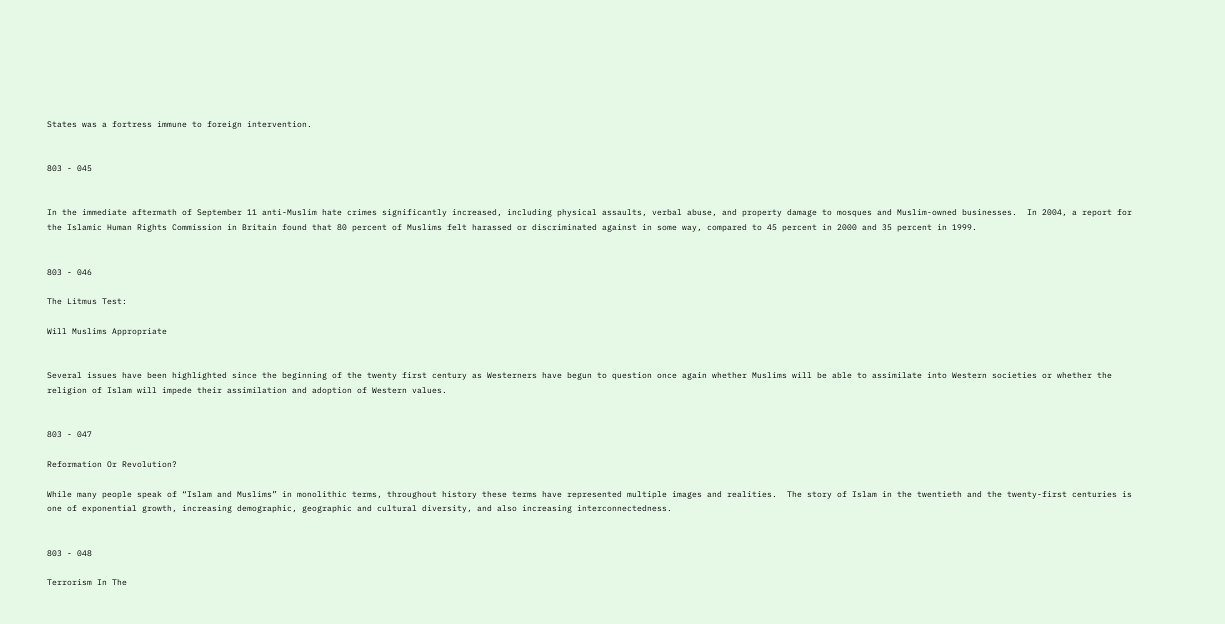States was a fortress immune to foreign intervention.


803 - 045


In the immediate aftermath of September 11 anti-Muslim hate crimes significantly increased, including physical assaults, verbal abuse, and property damage to mosques and Muslim-owned businesses.  In 2004, a report for the Islamic Human Rights Commission in Britain found that 80 percent of Muslims felt harassed or discriminated against in some way, compared to 45 percent in 2000 and 35 percent in 1999.


803 - 046

The Litmus Test:

Will Muslims Appropriate


Several issues have been highlighted since the beginning of the twenty first century as Westerners have begun to question once again whether Muslims will be able to assimilate into Western societies or whether the religion of Islam will impede their assimilation and adoption of Western values.


803 - 047

Reformation Or Revolution?

While many people speak of “Islam and Muslims” in monolithic terms, throughout history these terms have represented multiple images and realities.  The story of Islam in the twentieth and the twenty-first centuries is one of exponential growth, increasing demographic, geographic and cultural diversity, and also increasing interconnectedness.


803 - 048

Terrorism In The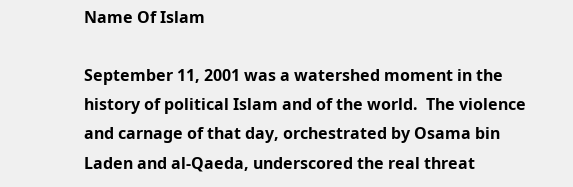Name Of Islam

September 11, 2001 was a watershed moment in the history of political Islam and of the world.  The violence and carnage of that day, orchestrated by Osama bin Laden and al-Qaeda, underscored the real threat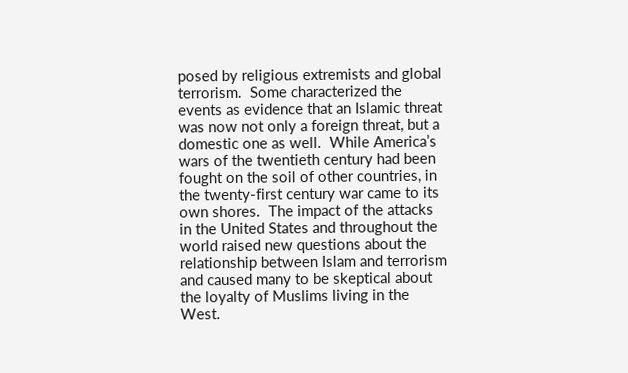posed by religious extremists and global terrorism.  Some characterized the events as evidence that an Islamic threat was now not only a foreign threat, but a domestic one as well.  While America’s wars of the twentieth century had been fought on the soil of other countries, in the twenty-first century war came to its own shores.  The impact of the attacks in the United States and throughout the world raised new questions about the relationship between Islam and terrorism and caused many to be skeptical about the loyalty of Muslims living in the West.